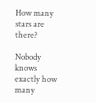How many stars are there?

Nobody knows exactly how many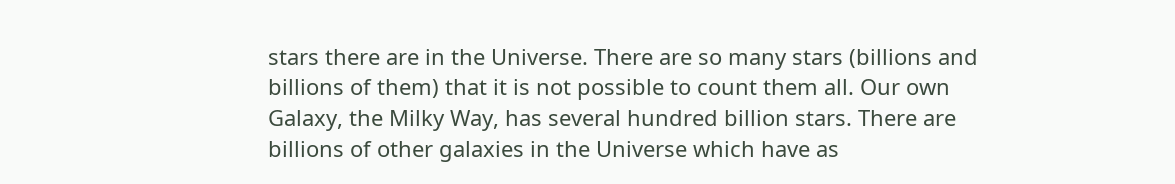stars there are in the Universe. There are so many stars (billions and billions of them) that it is not possible to count them all. Our own Galaxy, the Milky Way, has several hundred billion stars. There are billions of other galaxies in the Universe which have as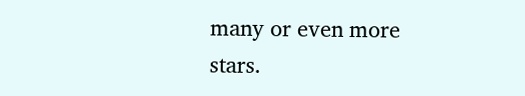many or even more stars.